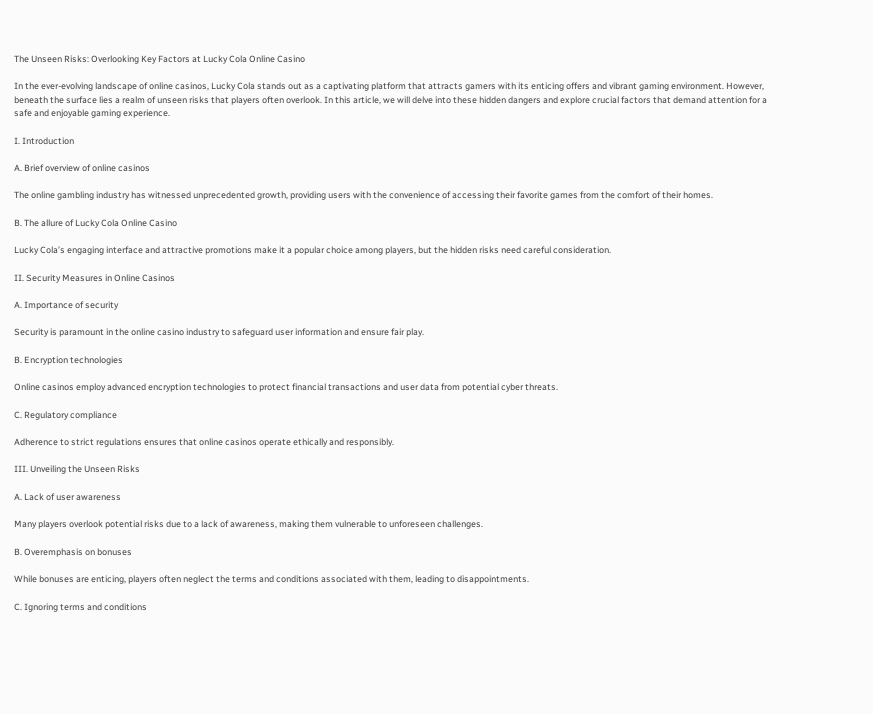The Unseen Risks: Overlooking Key Factors at Lucky Cola Online Casino

In the ever-evolving landscape of online casinos, Lucky Cola stands out as a captivating platform that attracts gamers with its enticing offers and vibrant gaming environment. However, beneath the surface lies a realm of unseen risks that players often overlook. In this article, we will delve into these hidden dangers and explore crucial factors that demand attention for a safe and enjoyable gaming experience.

I. Introduction

A. Brief overview of online casinos

The online gambling industry has witnessed unprecedented growth, providing users with the convenience of accessing their favorite games from the comfort of their homes.

B. The allure of Lucky Cola Online Casino

Lucky Cola’s engaging interface and attractive promotions make it a popular choice among players, but the hidden risks need careful consideration.

II. Security Measures in Online Casinos

A. Importance of security

Security is paramount in the online casino industry to safeguard user information and ensure fair play.

B. Encryption technologies

Online casinos employ advanced encryption technologies to protect financial transactions and user data from potential cyber threats.

C. Regulatory compliance

Adherence to strict regulations ensures that online casinos operate ethically and responsibly.

III. Unveiling the Unseen Risks

A. Lack of user awareness

Many players overlook potential risks due to a lack of awareness, making them vulnerable to unforeseen challenges.

B. Overemphasis on bonuses

While bonuses are enticing, players often neglect the terms and conditions associated with them, leading to disappointments.

C. Ignoring terms and conditions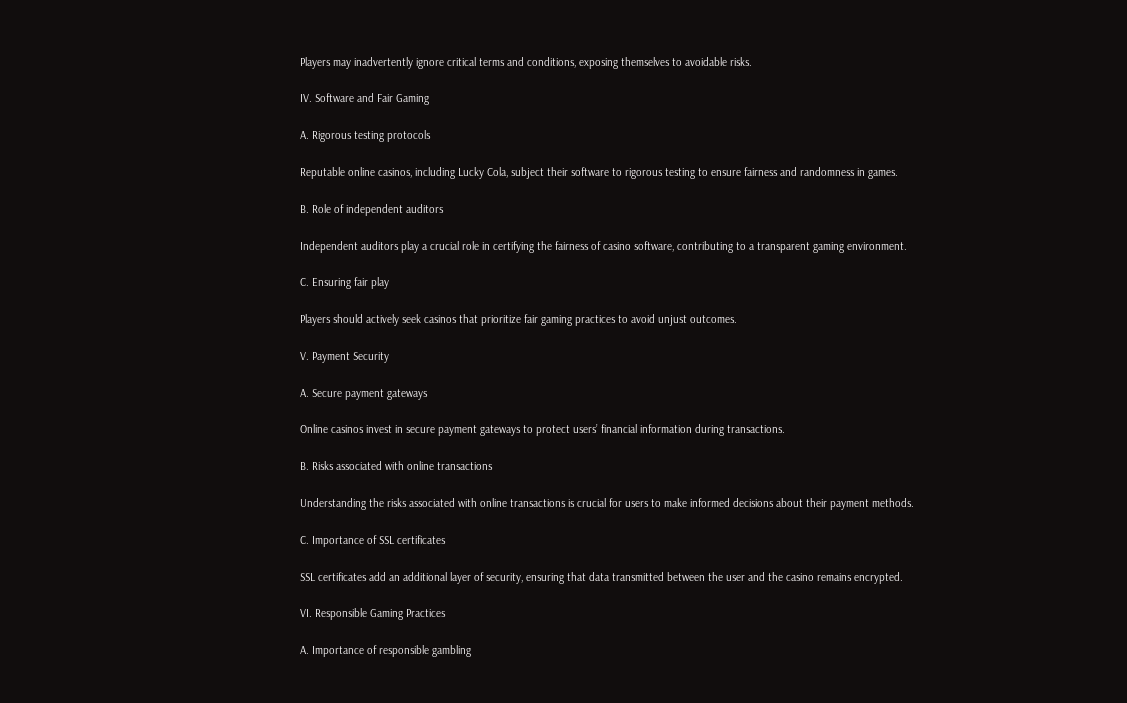Players may inadvertently ignore critical terms and conditions, exposing themselves to avoidable risks.

IV. Software and Fair Gaming

A. Rigorous testing protocols

Reputable online casinos, including Lucky Cola, subject their software to rigorous testing to ensure fairness and randomness in games.

B. Role of independent auditors

Independent auditors play a crucial role in certifying the fairness of casino software, contributing to a transparent gaming environment.

C. Ensuring fair play

Players should actively seek casinos that prioritize fair gaming practices to avoid unjust outcomes.

V. Payment Security

A. Secure payment gateways

Online casinos invest in secure payment gateways to protect users’ financial information during transactions.

B. Risks associated with online transactions

Understanding the risks associated with online transactions is crucial for users to make informed decisions about their payment methods.

C. Importance of SSL certificates

SSL certificates add an additional layer of security, ensuring that data transmitted between the user and the casino remains encrypted.

VI. Responsible Gaming Practices

A. Importance of responsible gambling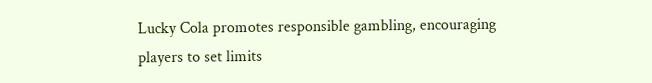Lucky Cola promotes responsible gambling, encouraging players to set limits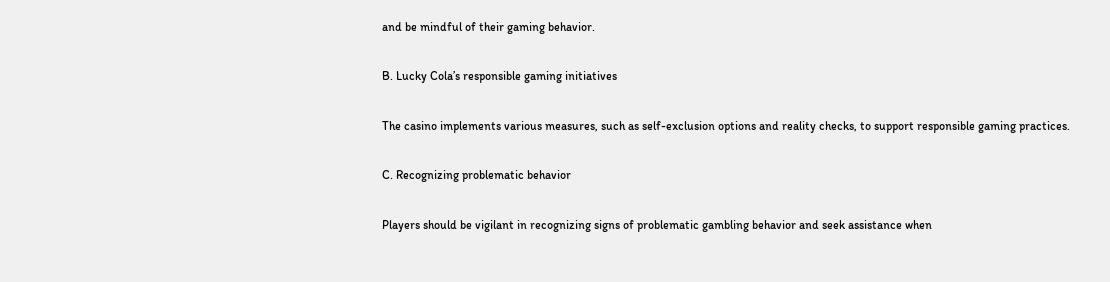and be mindful of their gaming behavior.

B. Lucky Cola’s responsible gaming initiatives

The casino implements various measures, such as self-exclusion options and reality checks, to support responsible gaming practices.

C. Recognizing problematic behavior

Players should be vigilant in recognizing signs of problematic gambling behavior and seek assistance when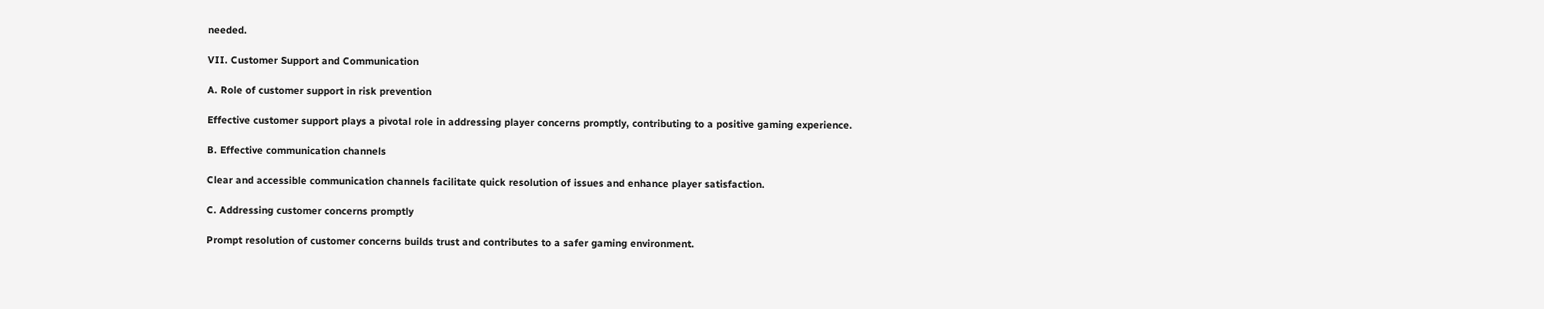needed.

VII. Customer Support and Communication

A. Role of customer support in risk prevention

Effective customer support plays a pivotal role in addressing player concerns promptly, contributing to a positive gaming experience.

B. Effective communication channels

Clear and accessible communication channels facilitate quick resolution of issues and enhance player satisfaction.

C. Addressing customer concerns promptly

Prompt resolution of customer concerns builds trust and contributes to a safer gaming environment.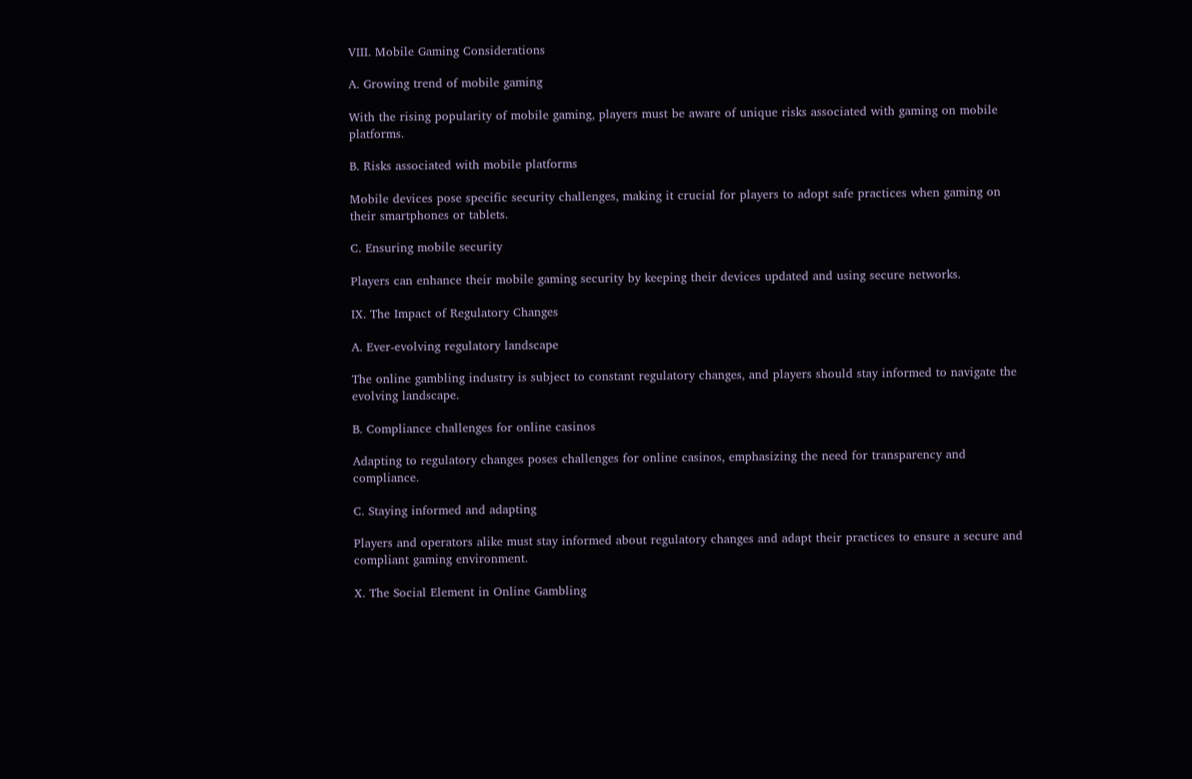VIII. Mobile Gaming Considerations

A. Growing trend of mobile gaming

With the rising popularity of mobile gaming, players must be aware of unique risks associated with gaming on mobile platforms.

B. Risks associated with mobile platforms

Mobile devices pose specific security challenges, making it crucial for players to adopt safe practices when gaming on their smartphones or tablets.

C. Ensuring mobile security

Players can enhance their mobile gaming security by keeping their devices updated and using secure networks.

IX. The Impact of Regulatory Changes

A. Ever-evolving regulatory landscape

The online gambling industry is subject to constant regulatory changes, and players should stay informed to navigate the evolving landscape.

B. Compliance challenges for online casinos

Adapting to regulatory changes poses challenges for online casinos, emphasizing the need for transparency and compliance.

C. Staying informed and adapting

Players and operators alike must stay informed about regulatory changes and adapt their practices to ensure a secure and compliant gaming environment.

X. The Social Element in Online Gambling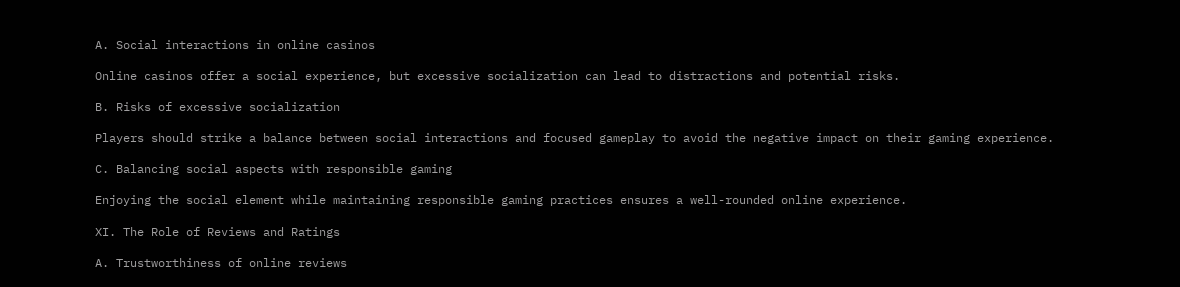A. Social interactions in online casinos

Online casinos offer a social experience, but excessive socialization can lead to distractions and potential risks.

B. Risks of excessive socialization

Players should strike a balance between social interactions and focused gameplay to avoid the negative impact on their gaming experience.

C. Balancing social aspects with responsible gaming

Enjoying the social element while maintaining responsible gaming practices ensures a well-rounded online experience.

XI. The Role of Reviews and Ratings

A. Trustworthiness of online reviews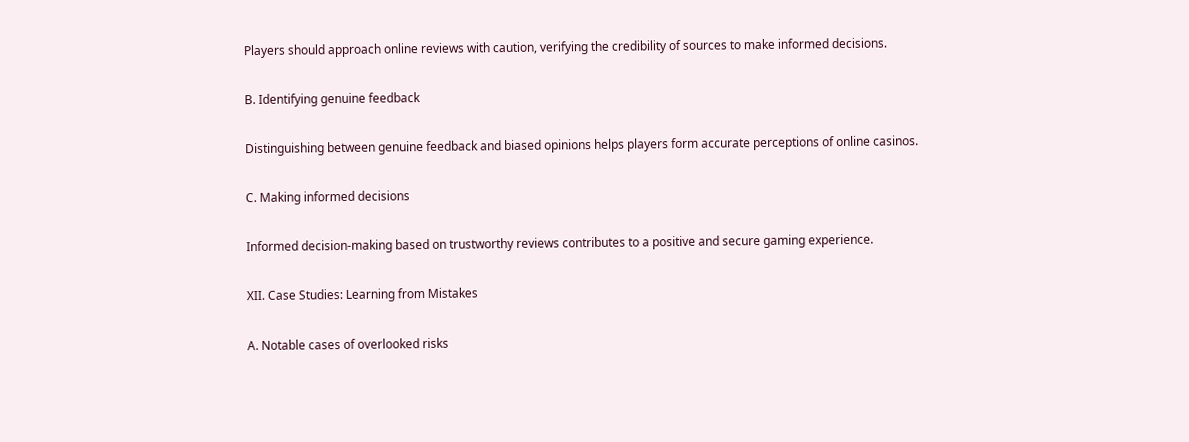Players should approach online reviews with caution, verifying the credibility of sources to make informed decisions.

B. Identifying genuine feedback

Distinguishing between genuine feedback and biased opinions helps players form accurate perceptions of online casinos.

C. Making informed decisions

Informed decision-making based on trustworthy reviews contributes to a positive and secure gaming experience.

XII. Case Studies: Learning from Mistakes

A. Notable cases of overlooked risks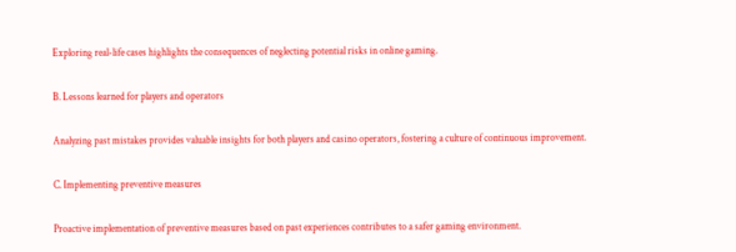Exploring real-life cases highlights the consequences of neglecting potential risks in online gaming.

B. Lessons learned for players and operators

Analyzing past mistakes provides valuable insights for both players and casino operators, fostering a culture of continuous improvement.

C. Implementing preventive measures

Proactive implementation of preventive measures based on past experiences contributes to a safer gaming environment.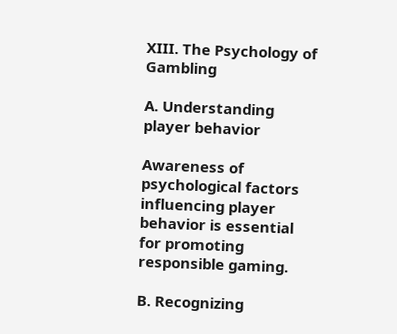XIII. The Psychology of Gambling

A. Understanding player behavior

Awareness of psychological factors influencing player behavior is essential for promoting responsible gaming.

B. Recognizing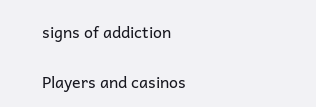signs of addiction

Players and casinos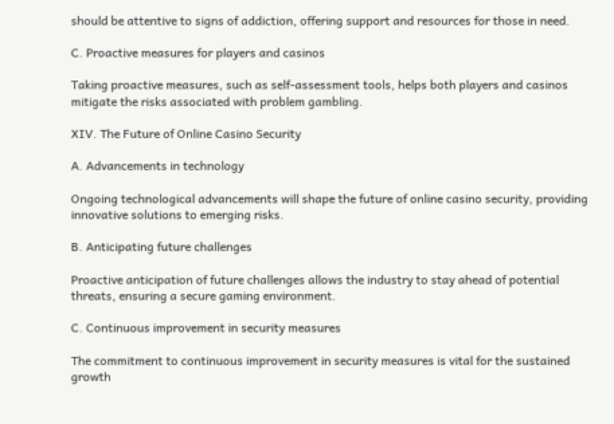should be attentive to signs of addiction, offering support and resources for those in need.

C. Proactive measures for players and casinos

Taking proactive measures, such as self-assessment tools, helps both players and casinos mitigate the risks associated with problem gambling.

XIV. The Future of Online Casino Security

A. Advancements in technology

Ongoing technological advancements will shape the future of online casino security, providing innovative solutions to emerging risks.

B. Anticipating future challenges

Proactive anticipation of future challenges allows the industry to stay ahead of potential threats, ensuring a secure gaming environment.

C. Continuous improvement in security measures

The commitment to continuous improvement in security measures is vital for the sustained growth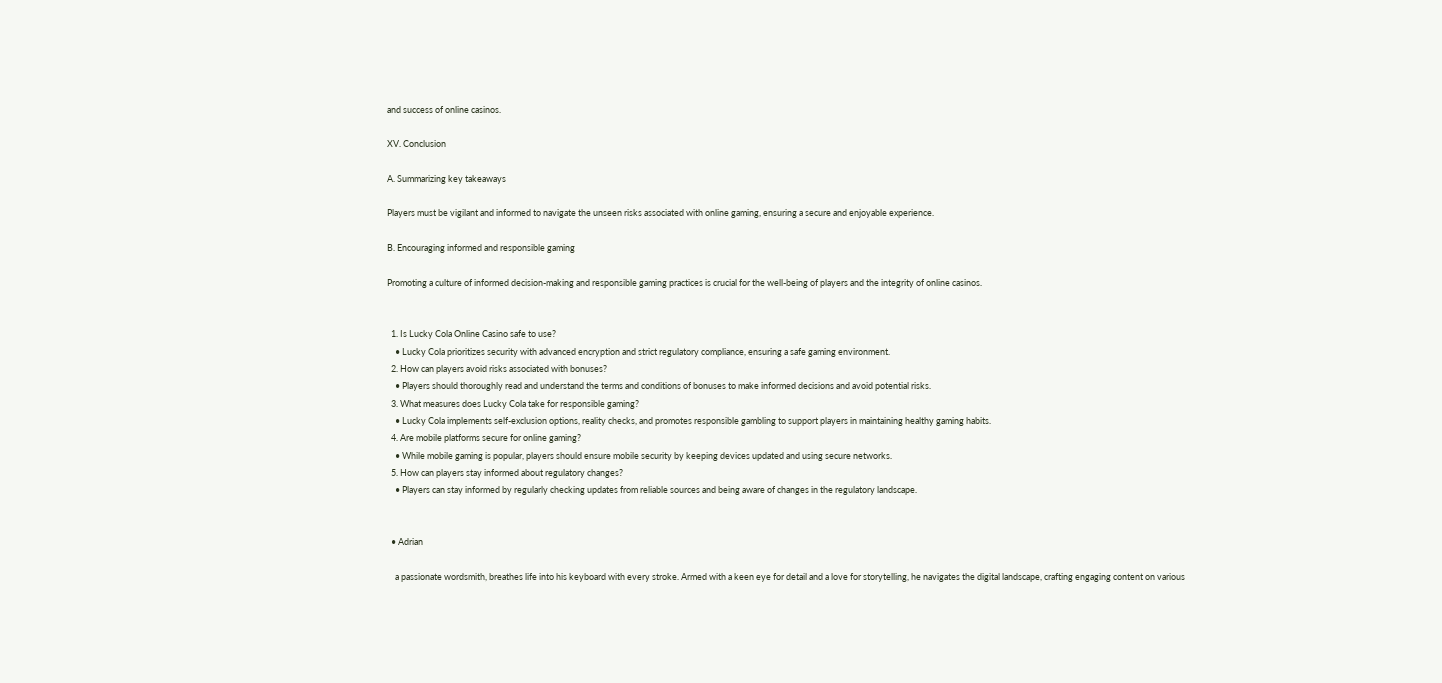and success of online casinos.

XV. Conclusion

A. Summarizing key takeaways

Players must be vigilant and informed to navigate the unseen risks associated with online gaming, ensuring a secure and enjoyable experience.

B. Encouraging informed and responsible gaming

Promoting a culture of informed decision-making and responsible gaming practices is crucial for the well-being of players and the integrity of online casinos.


  1. Is Lucky Cola Online Casino safe to use?
    • Lucky Cola prioritizes security with advanced encryption and strict regulatory compliance, ensuring a safe gaming environment.
  2. How can players avoid risks associated with bonuses?
    • Players should thoroughly read and understand the terms and conditions of bonuses to make informed decisions and avoid potential risks.
  3. What measures does Lucky Cola take for responsible gaming?
    • Lucky Cola implements self-exclusion options, reality checks, and promotes responsible gambling to support players in maintaining healthy gaming habits.
  4. Are mobile platforms secure for online gaming?
    • While mobile gaming is popular, players should ensure mobile security by keeping devices updated and using secure networks.
  5. How can players stay informed about regulatory changes?
    • Players can stay informed by regularly checking updates from reliable sources and being aware of changes in the regulatory landscape.


  • Adrian

    a passionate wordsmith, breathes life into his keyboard with every stroke. Armed with a keen eye for detail and a love for storytelling, he navigates the digital landscape, crafting engaging content on various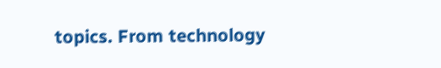topics. From technology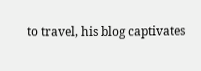to travel, his blog captivates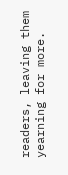readers, leaving them yearning for more.